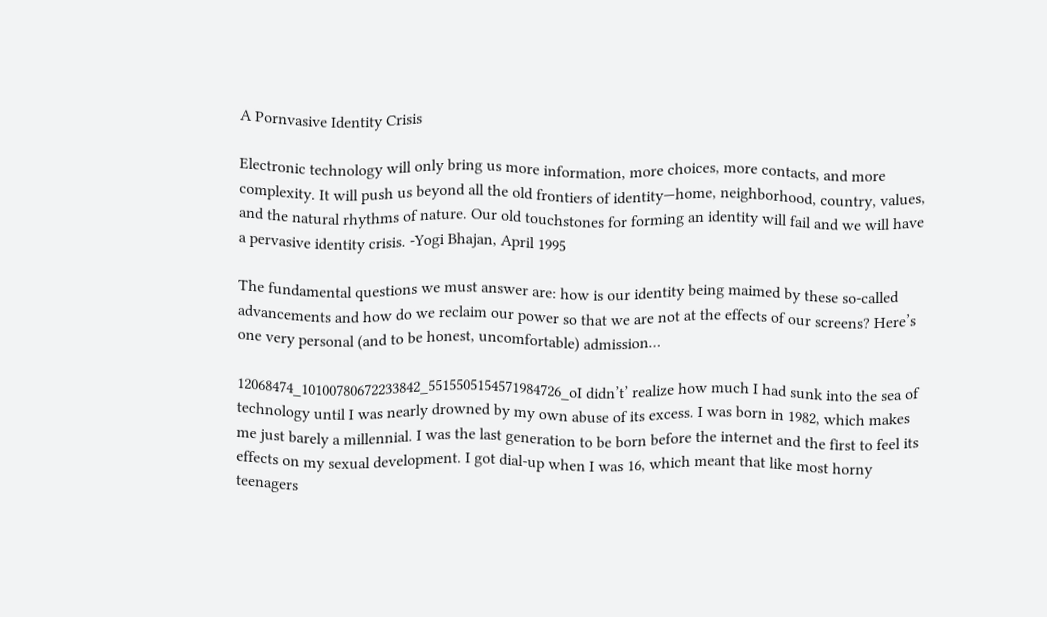A Pornvasive Identity Crisis

Electronic technology will only bring us more information, more choices, more contacts, and more complexity. It will push us beyond all the old frontiers of identity—home, neighborhood, country, values, and the natural rhythms of nature. Our old touchstones for forming an identity will fail and we will have a pervasive identity crisis. -Yogi Bhajan, April 1995

The fundamental questions we must answer are: how is our identity being maimed by these so-called advancements and how do we reclaim our power so that we are not at the effects of our screens? Here’s one very personal (and to be honest, uncomfortable) admission…

12068474_10100780672233842_5515505154571984726_oI didn’t’ realize how much I had sunk into the sea of technology until I was nearly drowned by my own abuse of its excess. I was born in 1982, which makes me just barely a millennial. I was the last generation to be born before the internet and the first to feel its effects on my sexual development. I got dial-up when I was 16, which meant that like most horny teenagers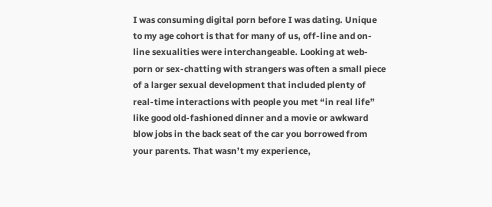I was consuming digital porn before I was dating. Unique to my age cohort is that for many of us, off-line and on-line sexualities were interchangeable. Looking at web-porn or sex-chatting with strangers was often a small piece of a larger sexual development that included plenty of real-time interactions with people you met “in real life” like good old-fashioned dinner and a movie or awkward blow jobs in the back seat of the car you borrowed from your parents. That wasn’t my experience,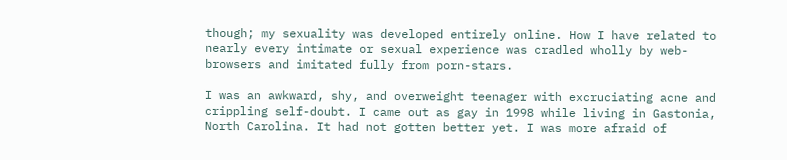though; my sexuality was developed entirely online. How I have related to nearly every intimate or sexual experience was cradled wholly by web-browsers and imitated fully from porn-stars.

I was an awkward, shy, and overweight teenager with excruciating acne and crippling self-doubt. I came out as gay in 1998 while living in Gastonia, North Carolina. It had not gotten better yet. I was more afraid of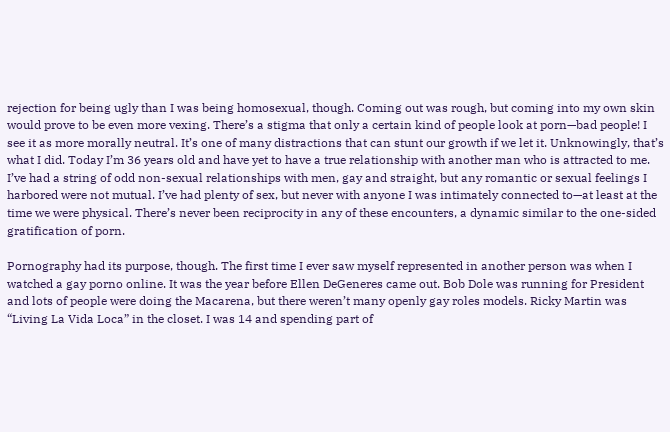rejection for being ugly than I was being homosexual, though. Coming out was rough, but coming into my own skin would prove to be even more vexing. There’s a stigma that only a certain kind of people look at porn—bad people! I see it as more morally neutral. It’s one of many distractions that can stunt our growth if we let it. Unknowingly, that’s what I did. Today I’m 36 years old and have yet to have a true relationship with another man who is attracted to me. I’ve had a string of odd non-sexual relationships with men, gay and straight, but any romantic or sexual feelings I harbored were not mutual. I’ve had plenty of sex, but never with anyone I was intimately connected to—at least at the time we were physical. There’s never been reciprocity in any of these encounters, a dynamic similar to the one-sided gratification of porn.

Pornography had its purpose, though. The first time I ever saw myself represented in another person was when I watched a gay porno online. It was the year before Ellen DeGeneres came out. Bob Dole was running for President and lots of people were doing the Macarena, but there weren’t many openly gay roles models. Ricky Martin was “Living La Vida Loca” in the closet. I was 14 and spending part of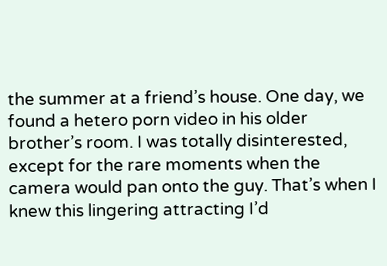the summer at a friend’s house. One day, we found a hetero porn video in his older brother’s room. I was totally disinterested, except for the rare moments when the camera would pan onto the guy. That’s when I knew this lingering attracting I’d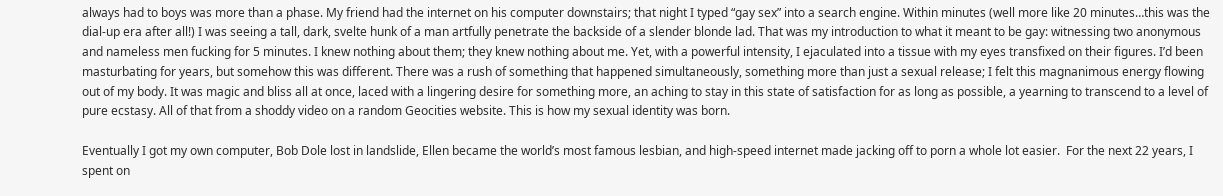always had to boys was more than a phase. My friend had the internet on his computer downstairs; that night I typed “gay sex” into a search engine. Within minutes (well more like 20 minutes…this was the dial-up era after all!) I was seeing a tall, dark, svelte hunk of a man artfully penetrate the backside of a slender blonde lad. That was my introduction to what it meant to be gay: witnessing two anonymous and nameless men fucking for 5 minutes. I knew nothing about them; they knew nothing about me. Yet, with a powerful intensity, I ejaculated into a tissue with my eyes transfixed on their figures. I’d been masturbating for years, but somehow this was different. There was a rush of something that happened simultaneously, something more than just a sexual release; I felt this magnanimous energy flowing out of my body. It was magic and bliss all at once, laced with a lingering desire for something more, an aching to stay in this state of satisfaction for as long as possible, a yearning to transcend to a level of pure ecstasy. All of that from a shoddy video on a random Geocities website. This is how my sexual identity was born.

Eventually I got my own computer, Bob Dole lost in landslide, Ellen became the world’s most famous lesbian, and high-speed internet made jacking off to porn a whole lot easier.  For the next 22 years, I spent on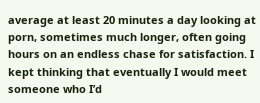average at least 20 minutes a day looking at porn, sometimes much longer, often going hours on an endless chase for satisfaction. I kept thinking that eventually I would meet someone who I’d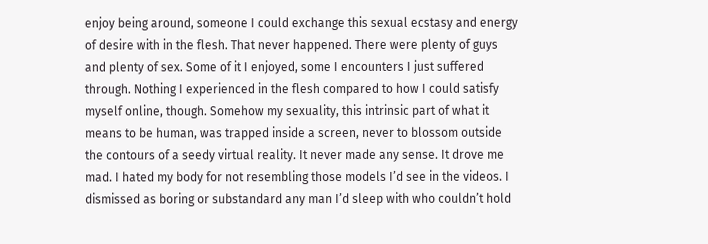enjoy being around, someone I could exchange this sexual ecstasy and energy of desire with in the flesh. That never happened. There were plenty of guys and plenty of sex. Some of it I enjoyed, some I encounters I just suffered through. Nothing I experienced in the flesh compared to how I could satisfy myself online, though. Somehow my sexuality, this intrinsic part of what it means to be human, was trapped inside a screen, never to blossom outside the contours of a seedy virtual reality. It never made any sense. It drove me mad. I hated my body for not resembling those models I’d see in the videos. I dismissed as boring or substandard any man I’d sleep with who couldn’t hold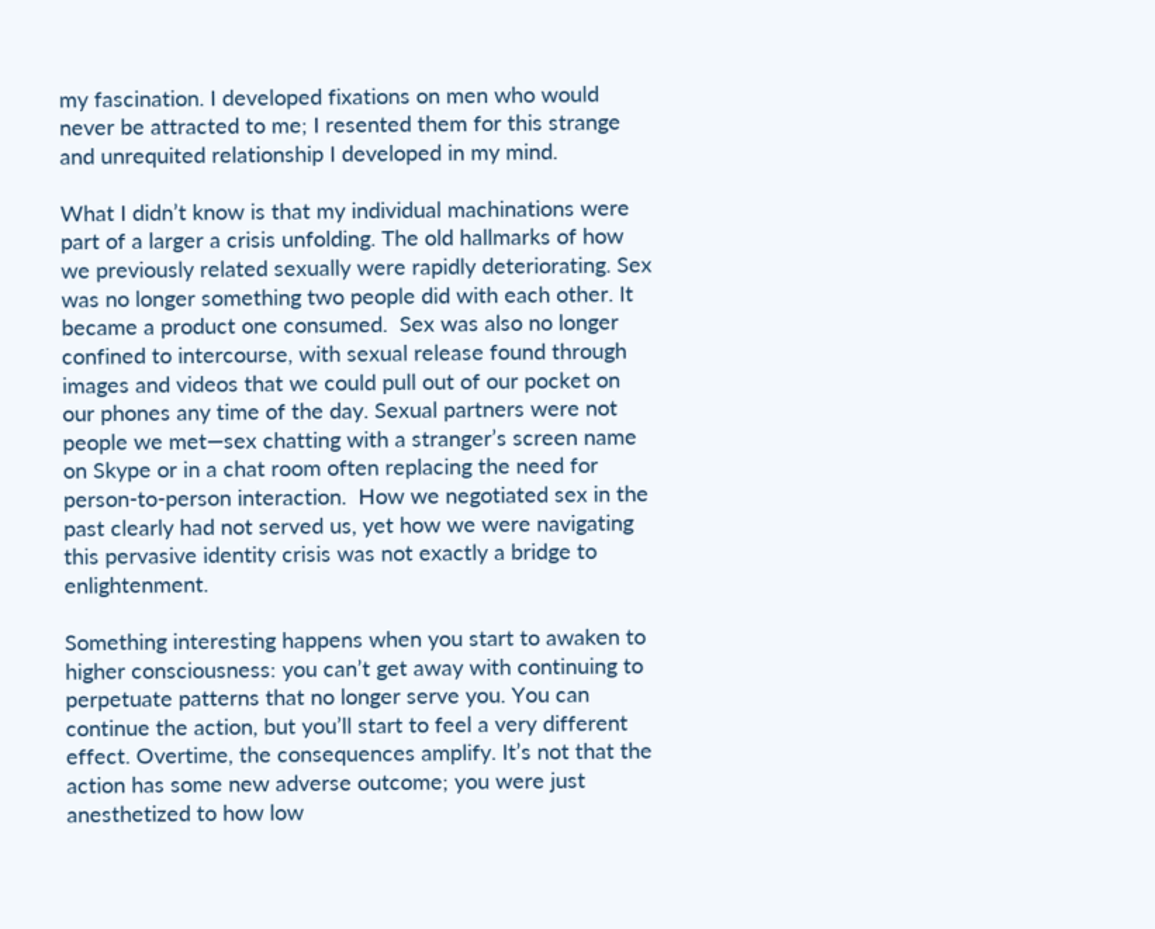my fascination. I developed fixations on men who would never be attracted to me; I resented them for this strange and unrequited relationship I developed in my mind.

What I didn’t know is that my individual machinations were part of a larger a crisis unfolding. The old hallmarks of how we previously related sexually were rapidly deteriorating. Sex was no longer something two people did with each other. It became a product one consumed.  Sex was also no longer confined to intercourse, with sexual release found through images and videos that we could pull out of our pocket on our phones any time of the day. Sexual partners were not people we met—sex chatting with a stranger’s screen name on Skype or in a chat room often replacing the need for person-to-person interaction.  How we negotiated sex in the past clearly had not served us, yet how we were navigating this pervasive identity crisis was not exactly a bridge to enlightenment.

Something interesting happens when you start to awaken to higher consciousness: you can’t get away with continuing to perpetuate patterns that no longer serve you. You can continue the action, but you’ll start to feel a very different effect. Overtime, the consequences amplify. It’s not that the action has some new adverse outcome; you were just anesthetized to how low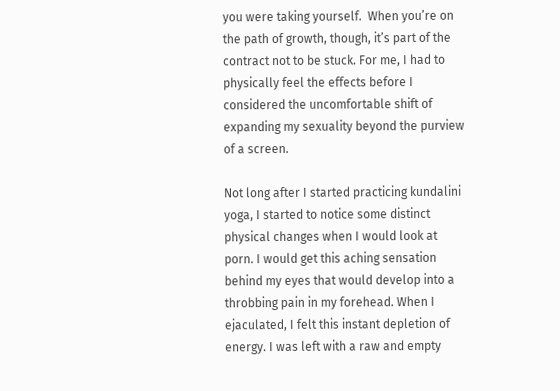you were taking yourself.  When you’re on the path of growth, though, it’s part of the contract not to be stuck. For me, I had to physically feel the effects before I considered the uncomfortable shift of expanding my sexuality beyond the purview of a screen.

Not long after I started practicing kundalini yoga, I started to notice some distinct physical changes when I would look at porn. I would get this aching sensation behind my eyes that would develop into a throbbing pain in my forehead. When I ejaculated, I felt this instant depletion of energy. I was left with a raw and empty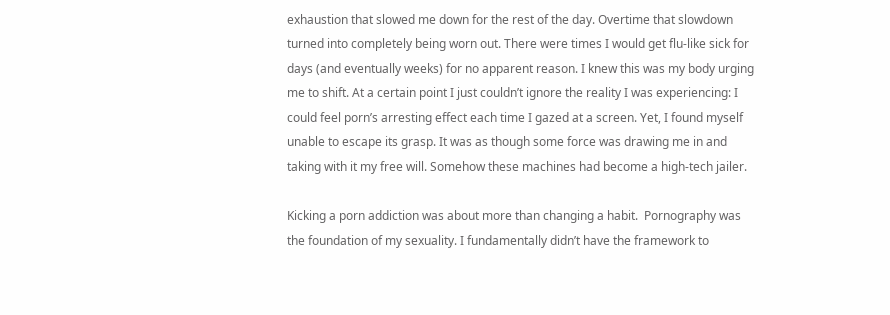exhaustion that slowed me down for the rest of the day. Overtime that slowdown turned into completely being worn out. There were times I would get flu-like sick for days (and eventually weeks) for no apparent reason. I knew this was my body urging me to shift. At a certain point I just couldn’t ignore the reality I was experiencing: I could feel porn’s arresting effect each time I gazed at a screen. Yet, I found myself unable to escape its grasp. It was as though some force was drawing me in and taking with it my free will. Somehow these machines had become a high-tech jailer.

Kicking a porn addiction was about more than changing a habit.  Pornography was the foundation of my sexuality. I fundamentally didn’t have the framework to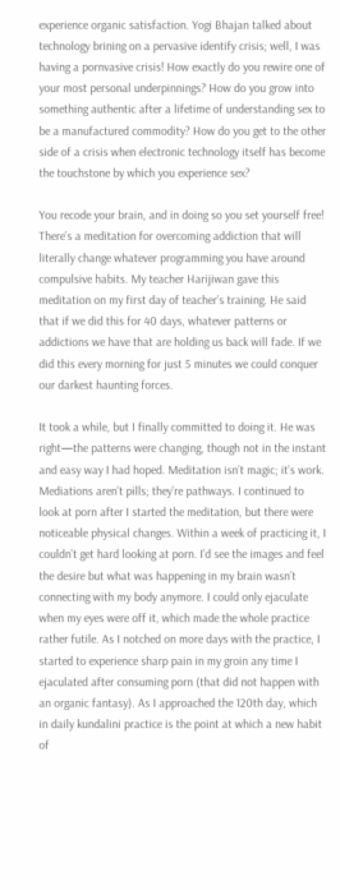experience organic satisfaction. Yogi Bhajan talked about technology brining on a pervasive identify crisis; well, I was having a pornvasive crisis! How exactly do you rewire one of your most personal underpinnings? How do you grow into something authentic after a lifetime of understanding sex to be a manufactured commodity? How do you get to the other side of a crisis when electronic technology itself has become the touchstone by which you experience sex?

You recode your brain, and in doing so you set yourself free! There’s a meditation for overcoming addiction that will literally change whatever programming you have around compulsive habits. My teacher Harijiwan gave this meditation on my first day of teacher’s training. He said that if we did this for 40 days, whatever patterns or addictions we have that are holding us back will fade. If we did this every morning for just 5 minutes we could conquer our darkest haunting forces.

It took a while, but I finally committed to doing it. He was right—the patterns were changing, though not in the instant and easy way I had hoped. Meditation isn’t magic; it’s work. Mediations aren’t pills; they’re pathways. I continued to look at porn after I started the meditation, but there were noticeable physical changes. Within a week of practicing it, I couldn’t get hard looking at porn. I’d see the images and feel the desire but what was happening in my brain wasn’t connecting with my body anymore. I could only ejaculate when my eyes were off it, which made the whole practice rather futile. As I notched on more days with the practice, I started to experience sharp pain in my groin any time I ejaculated after consuming porn (that did not happen with an organic fantasy). As I approached the 120th day, which in daily kundalini practice is the point at which a new habit of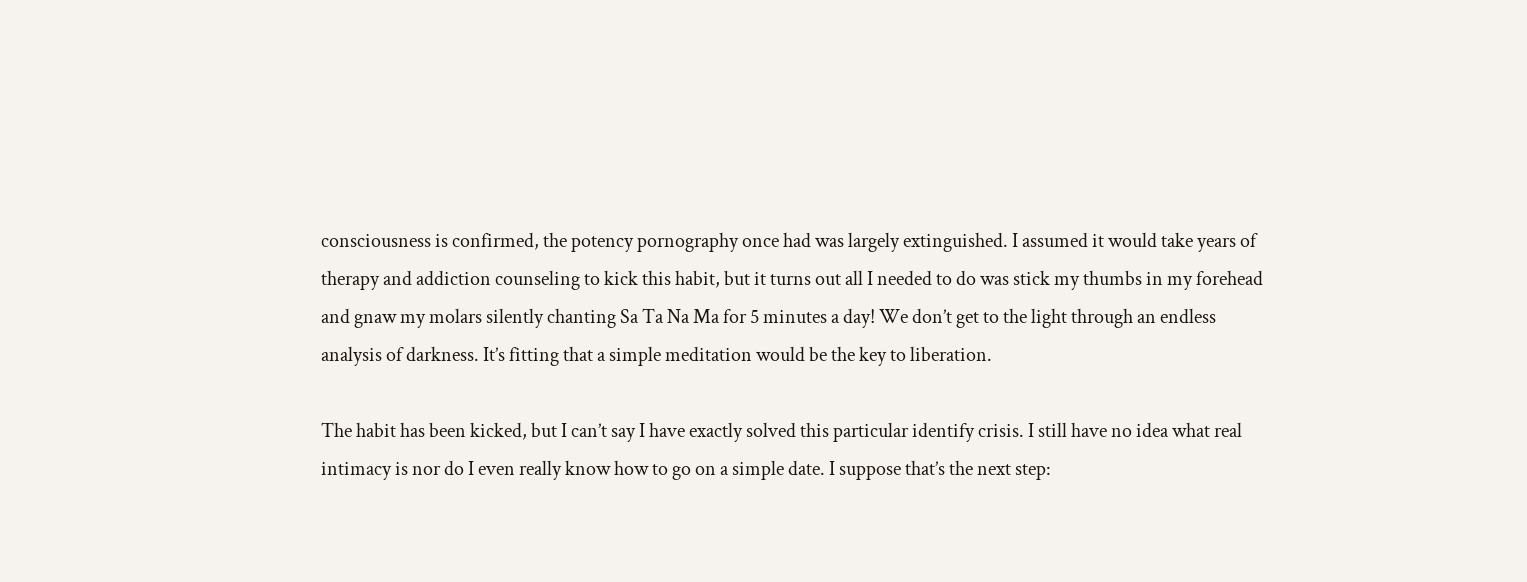consciousness is confirmed, the potency pornography once had was largely extinguished. I assumed it would take years of therapy and addiction counseling to kick this habit, but it turns out all I needed to do was stick my thumbs in my forehead and gnaw my molars silently chanting Sa Ta Na Ma for 5 minutes a day! We don’t get to the light through an endless analysis of darkness. It’s fitting that a simple meditation would be the key to liberation.

The habit has been kicked, but I can’t say I have exactly solved this particular identify crisis. I still have no idea what real intimacy is nor do I even really know how to go on a simple date. I suppose that’s the next step: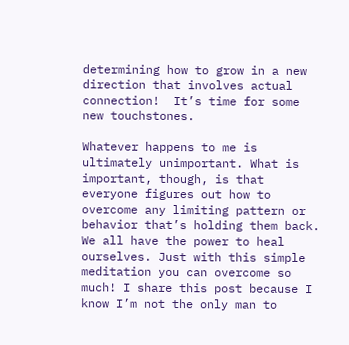determining how to grow in a new direction that involves actual connection!  It’s time for some new touchstones.

Whatever happens to me is ultimately unimportant. What is important, though, is that everyone figures out how to overcome any limiting pattern or behavior that’s holding them back. We all have the power to heal ourselves. Just with this simple meditation you can overcome so much! I share this post because I know I’m not the only man to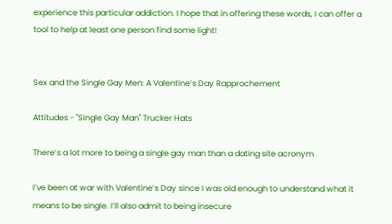experience this particular addiction. I hope that in offering these words, I can offer a tool to help at least one person find some light!


Sex and the Single Gay Men: A Valentine’s Day Rapprochement

Attitudes - "Single Gay Man" Trucker Hats

There’s a lot more to being a single gay man than a dating site acronym

I’ve been at war with Valentine’s Day since I was old enough to understand what it means to be single. I’ll also admit to being insecure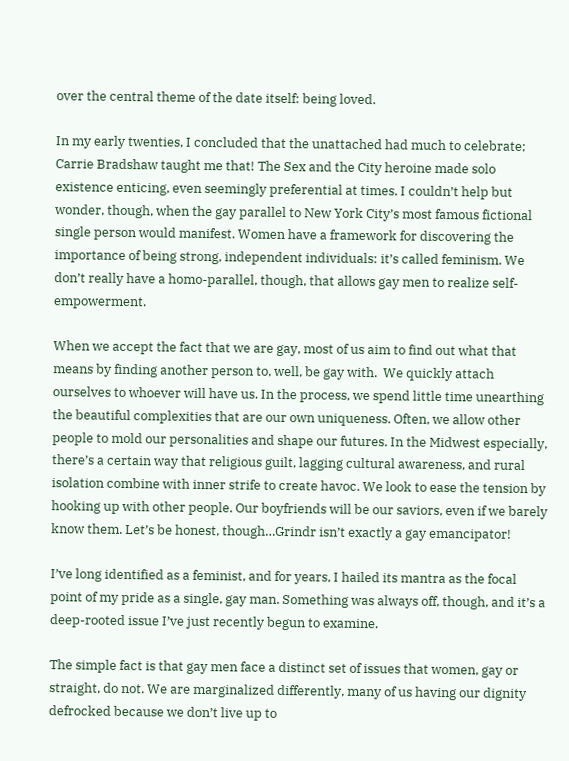over the central theme of the date itself: being loved.

In my early twenties, I concluded that the unattached had much to celebrate; Carrie Bradshaw taught me that! The Sex and the City heroine made solo existence enticing, even seemingly preferential at times. I couldn’t help but wonder, though, when the gay parallel to New York City’s most famous fictional single person would manifest. Women have a framework for discovering the importance of being strong, independent individuals: it’s called feminism. We don’t really have a homo-parallel, though, that allows gay men to realize self-empowerment.

When we accept the fact that we are gay, most of us aim to find out what that means by finding another person to, well, be gay with.  We quickly attach ourselves to whoever will have us. In the process, we spend little time unearthing the beautiful complexities that are our own uniqueness. Often, we allow other people to mold our personalities and shape our futures. In the Midwest especially, there’s a certain way that religious guilt, lagging cultural awareness, and rural isolation combine with inner strife to create havoc. We look to ease the tension by hooking up with other people. Our boyfriends will be our saviors, even if we barely know them. Let’s be honest, though…Grindr isn’t exactly a gay emancipator!

I’ve long identified as a feminist, and for years, I hailed its mantra as the focal point of my pride as a single, gay man. Something was always off, though, and it’s a deep-rooted issue I’ve just recently begun to examine.

The simple fact is that gay men face a distinct set of issues that women, gay or straight, do not. We are marginalized differently, many of us having our dignity defrocked because we don’t live up to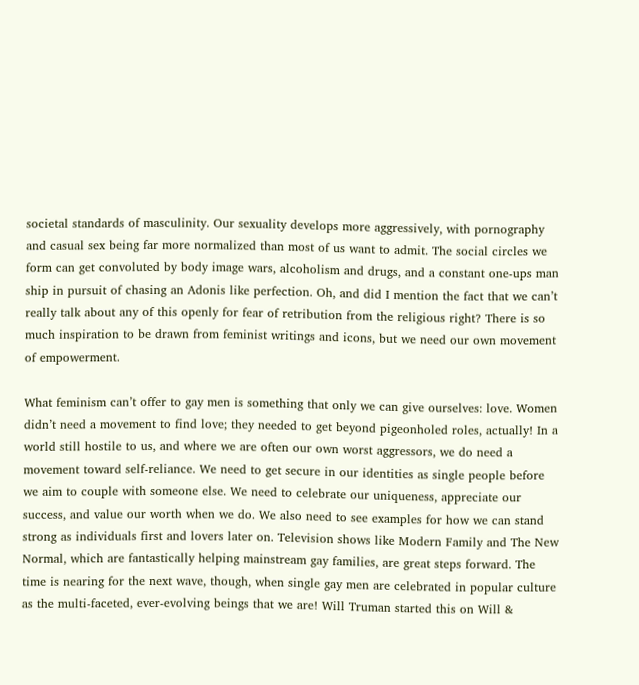societal standards of masculinity. Our sexuality develops more aggressively, with pornography and casual sex being far more normalized than most of us want to admit. The social circles we form can get convoluted by body image wars, alcoholism and drugs, and a constant one-ups man ship in pursuit of chasing an Adonis like perfection. Oh, and did I mention the fact that we can’t really talk about any of this openly for fear of retribution from the religious right? There is so much inspiration to be drawn from feminist writings and icons, but we need our own movement of empowerment.

What feminism can’t offer to gay men is something that only we can give ourselves: love. Women didn’t need a movement to find love; they needed to get beyond pigeonholed roles, actually! In a world still hostile to us, and where we are often our own worst aggressors, we do need a movement toward self-reliance. We need to get secure in our identities as single people before we aim to couple with someone else. We need to celebrate our uniqueness, appreciate our success, and value our worth when we do. We also need to see examples for how we can stand strong as individuals first and lovers later on. Television shows like Modern Family and The New Normal, which are fantastically helping mainstream gay families, are great steps forward. The time is nearing for the next wave, though, when single gay men are celebrated in popular culture as the multi-faceted, ever-evolving beings that we are! Will Truman started this on Will &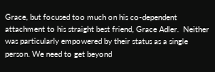Grace, but focused too much on his co-dependent attachment to his straight best friend, Grace Adler.  Neither was particularly empowered by their status as a single person. We need to get beyond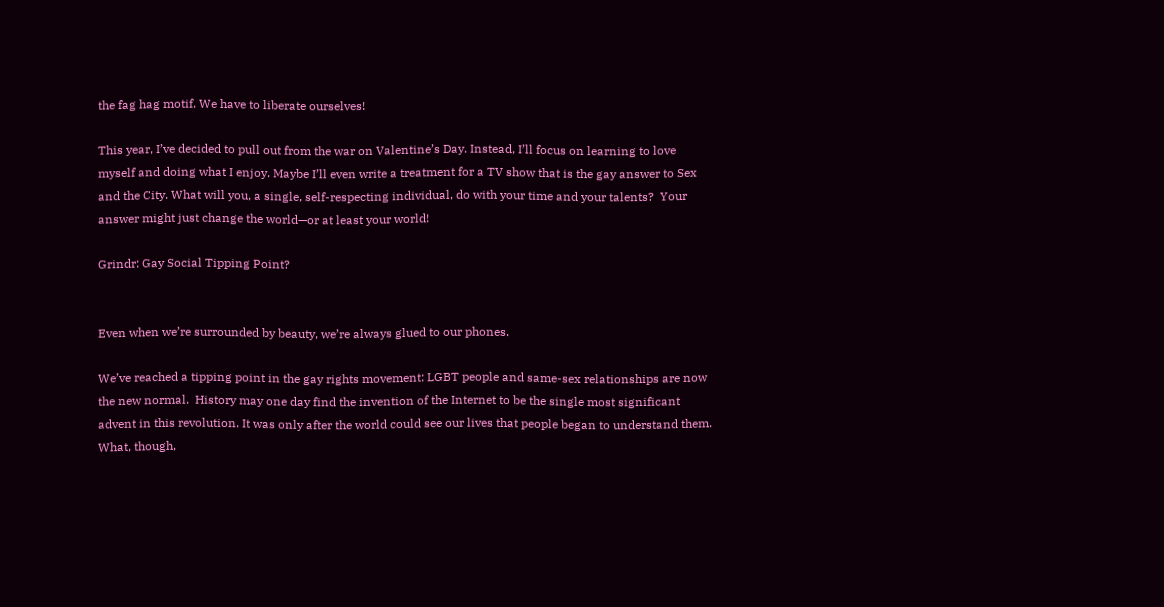the fag hag motif. We have to liberate ourselves!

This year, I’ve decided to pull out from the war on Valentine’s Day. Instead, I’ll focus on learning to love myself and doing what I enjoy. Maybe I’ll even write a treatment for a TV show that is the gay answer to Sex and the City. What will you, a single, self-respecting individual, do with your time and your talents?  Your answer might just change the world—or at least your world!

Grindr: Gay Social Tipping Point?


Even when we’re surrounded by beauty, we’re always glued to our phones.

We’ve reached a tipping point in the gay rights movement: LGBT people and same-sex relationships are now the new normal.  History may one day find the invention of the Internet to be the single most significant advent in this revolution. It was only after the world could see our lives that people began to understand them. What, though,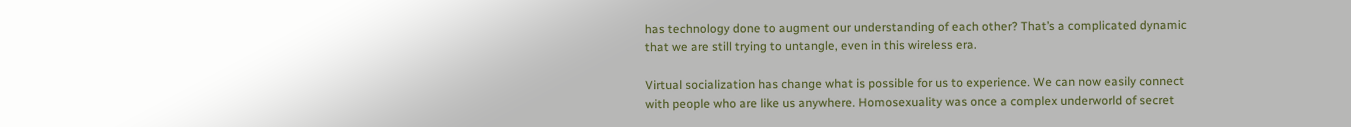has technology done to augment our understanding of each other? That’s a complicated dynamic that we are still trying to untangle, even in this wireless era.

Virtual socialization has change what is possible for us to experience. We can now easily connect with people who are like us anywhere. Homosexuality was once a complex underworld of secret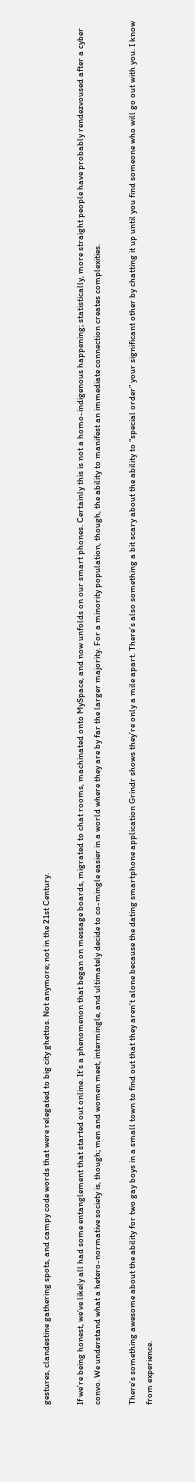gestures, clandestine gathering spots, and campy code words that were relegated to big city ghettos. Not anymore; not in the 21st Century.

If we’re being honest, we’ve likely all had some entanglement that started out online. It’s a phenomenon that began on message boards, migrated to chat rooms, machinated onto MySpace, and now unfolds on our smart phones. Certainly this is not a homo-indigenous happening; statistically, more straight people have probably rendezvoused after a cyber convo. We understand what a hetero-normative society is, though; men and women meet, intermingle, and ultimately decide to co-mingle easier in a world where they are by far the larger majority. For a minority population, though, the ability to manifest an immediate connection creates complexities.

There’s something awesome about the ability for two gay boys in a small town to find out that they aren’t alone because the dating smartphone application Grindr shows they’re only a mile apart. There’s also something a bit scary about the ability to “special order” your significant other by chatting it up until you find someone who will go out with you. I know from experience.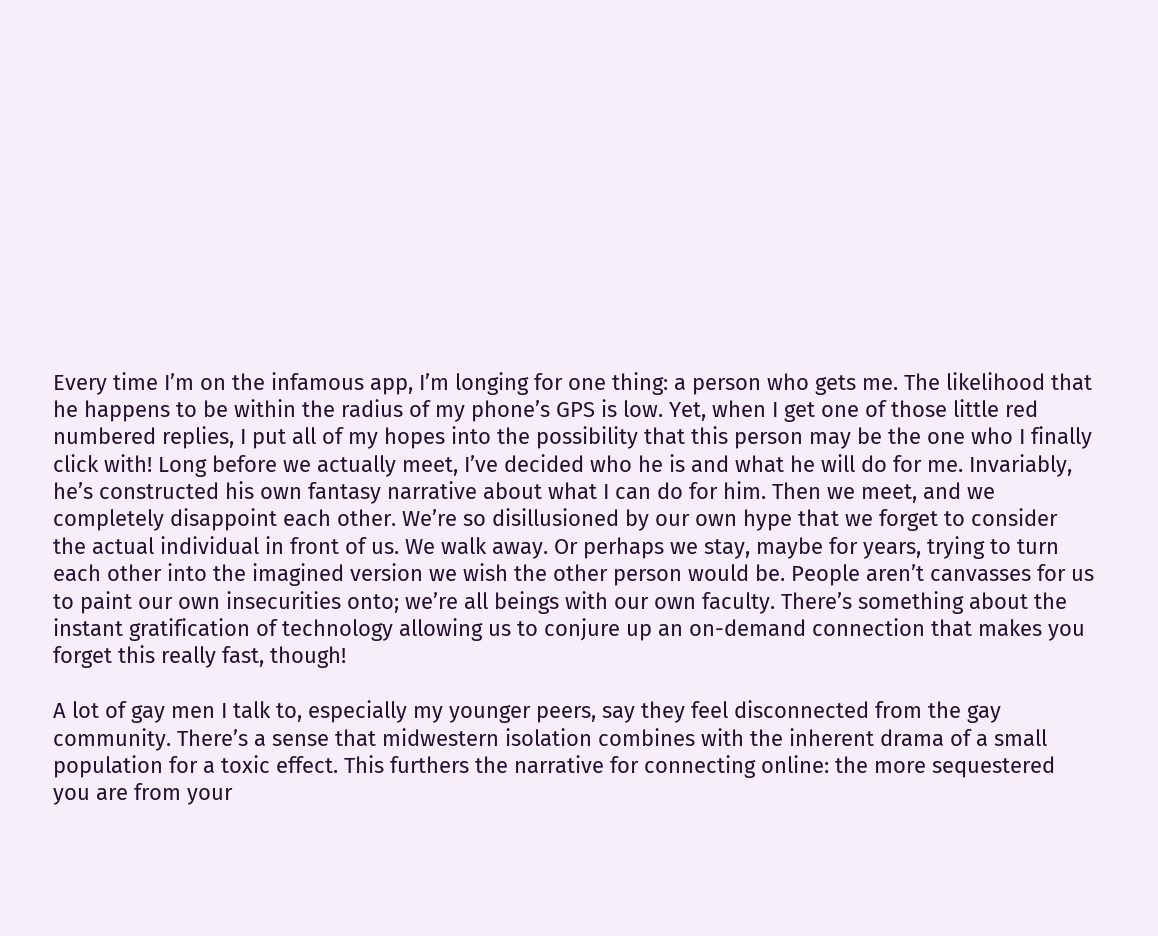Every time I’m on the infamous app, I’m longing for one thing: a person who gets me. The likelihood that he happens to be within the radius of my phone’s GPS is low. Yet, when I get one of those little red numbered replies, I put all of my hopes into the possibility that this person may be the one who I finally click with! Long before we actually meet, I’ve decided who he is and what he will do for me. Invariably, he’s constructed his own fantasy narrative about what I can do for him. Then we meet, and we completely disappoint each other. We’re so disillusioned by our own hype that we forget to consider the actual individual in front of us. We walk away. Or perhaps we stay, maybe for years, trying to turn each other into the imagined version we wish the other person would be. People aren’t canvasses for us to paint our own insecurities onto; we’re all beings with our own faculty. There’s something about the instant gratification of technology allowing us to conjure up an on-demand connection that makes you forget this really fast, though!

A lot of gay men I talk to, especially my younger peers, say they feel disconnected from the gay community. There’s a sense that midwestern isolation combines with the inherent drama of a small population for a toxic effect. This furthers the narrative for connecting online: the more sequestered you are from your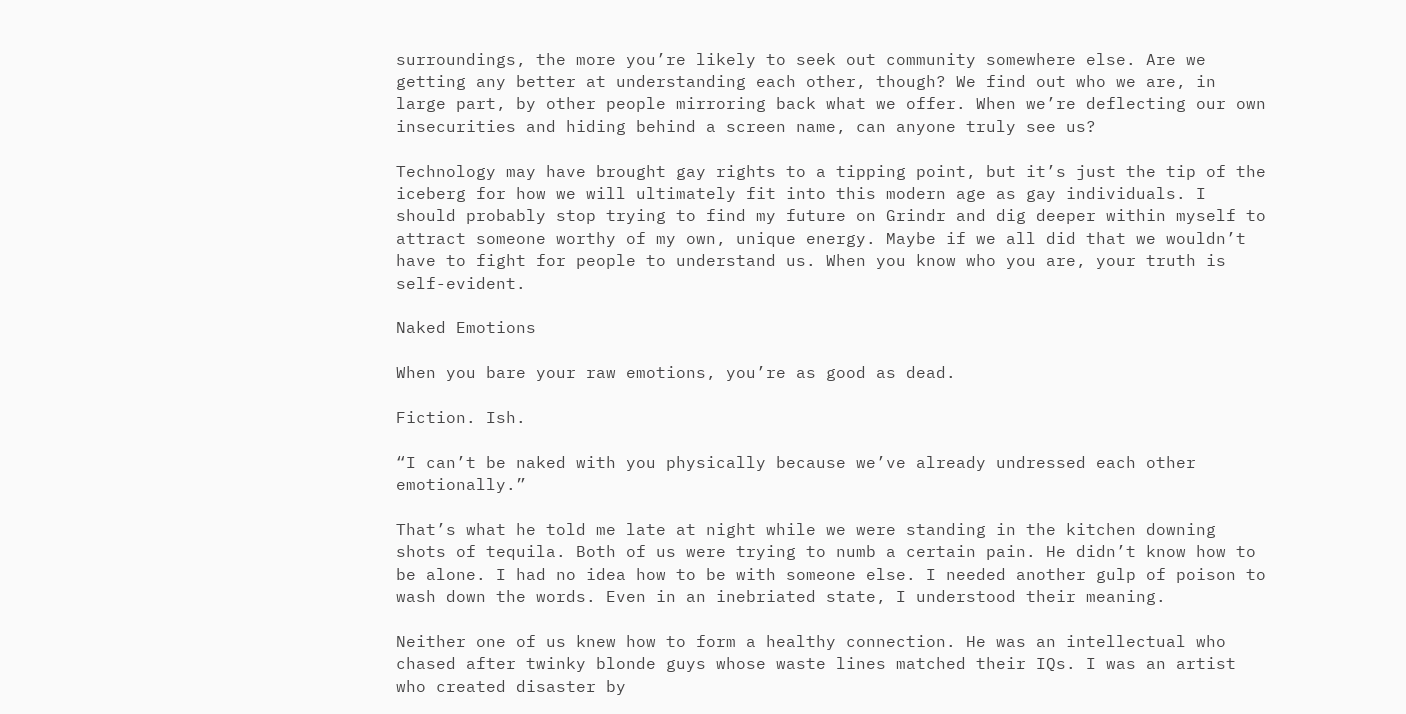surroundings, the more you’re likely to seek out community somewhere else. Are we getting any better at understanding each other, though? We find out who we are, in large part, by other people mirroring back what we offer. When we’re deflecting our own insecurities and hiding behind a screen name, can anyone truly see us?

Technology may have brought gay rights to a tipping point, but it’s just the tip of the iceberg for how we will ultimately fit into this modern age as gay individuals. I should probably stop trying to find my future on Grindr and dig deeper within myself to attract someone worthy of my own, unique energy. Maybe if we all did that we wouldn’t have to fight for people to understand us. When you know who you are, your truth is self-evident.

Naked Emotions

When you bare your raw emotions, you’re as good as dead.

Fiction. Ish.

“I can’t be naked with you physically because we’ve already undressed each other emotionally.”

That’s what he told me late at night while we were standing in the kitchen downing shots of tequila. Both of us were trying to numb a certain pain. He didn’t know how to be alone. I had no idea how to be with someone else. I needed another gulp of poison to wash down the words. Even in an inebriated state, I understood their meaning.

Neither one of us knew how to form a healthy connection. He was an intellectual who chased after twinky blonde guys whose waste lines matched their IQs. I was an artist who created disaster by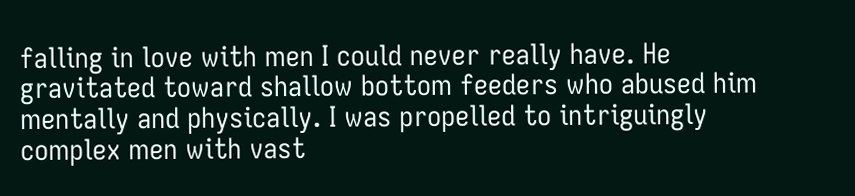falling in love with men I could never really have. He gravitated toward shallow bottom feeders who abused him mentally and physically. I was propelled to intriguingly complex men with vast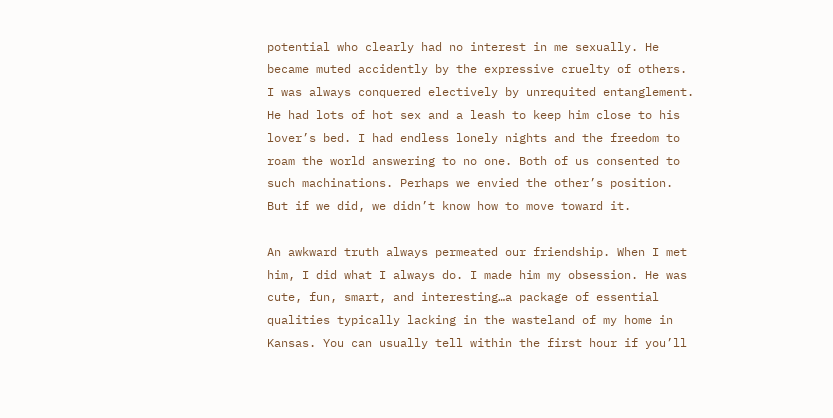potential who clearly had no interest in me sexually. He became muted accidently by the expressive cruelty of others. I was always conquered electively by unrequited entanglement. He had lots of hot sex and a leash to keep him close to his lover’s bed. I had endless lonely nights and the freedom to roam the world answering to no one. Both of us consented to such machinations. Perhaps we envied the other’s position. But if we did, we didn’t know how to move toward it.

An awkward truth always permeated our friendship. When I met him, I did what I always do. I made him my obsession. He was cute, fun, smart, and interesting…a package of essential qualities typically lacking in the wasteland of my home in Kansas. You can usually tell within the first hour if you’ll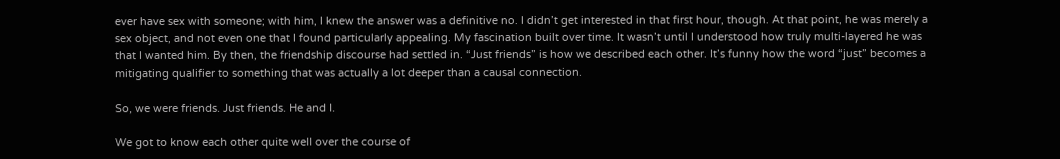ever have sex with someone; with him, I knew the answer was a definitive no. I didn’t get interested in that first hour, though. At that point, he was merely a sex object, and not even one that I found particularly appealing. My fascination built over time. It wasn’t until I understood how truly multi-layered he was that I wanted him. By then, the friendship discourse had settled in. “Just friends” is how we described each other. It’s funny how the word “just” becomes a mitigating qualifier to something that was actually a lot deeper than a causal connection.

So, we were friends. Just friends. He and I.

We got to know each other quite well over the course of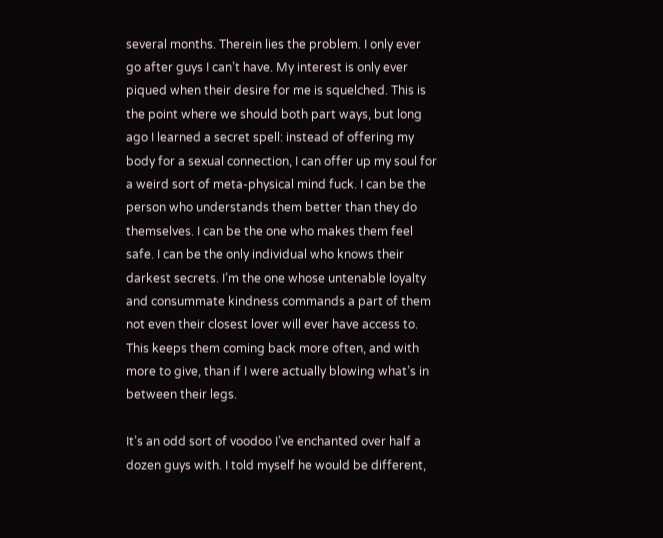several months. Therein lies the problem. I only ever go after guys I can’t have. My interest is only ever piqued when their desire for me is squelched. This is the point where we should both part ways, but long ago I learned a secret spell: instead of offering my body for a sexual connection, I can offer up my soul for a weird sort of meta-physical mind fuck. I can be the person who understands them better than they do themselves. I can be the one who makes them feel safe. I can be the only individual who knows their darkest secrets. I’m the one whose untenable loyalty and consummate kindness commands a part of them not even their closest lover will ever have access to. This keeps them coming back more often, and with more to give, than if I were actually blowing what’s in between their legs.

It’s an odd sort of voodoo I’ve enchanted over half a dozen guys with. I told myself he would be different,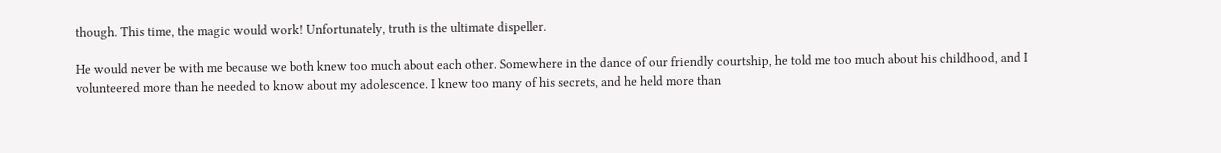though. This time, the magic would work! Unfortunately, truth is the ultimate dispeller.

He would never be with me because we both knew too much about each other. Somewhere in the dance of our friendly courtship, he told me too much about his childhood, and I volunteered more than he needed to know about my adolescence. I knew too many of his secrets, and he held more than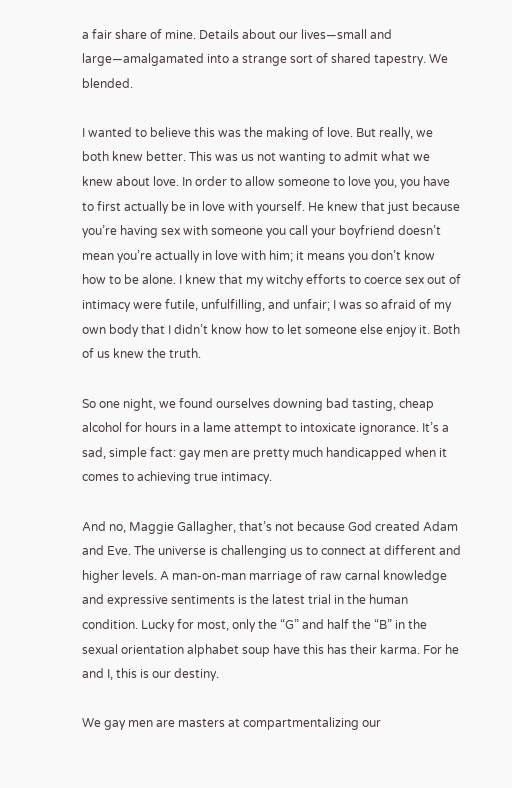a fair share of mine. Details about our lives—small and large—amalgamated into a strange sort of shared tapestry. We blended.

I wanted to believe this was the making of love. But really, we both knew better. This was us not wanting to admit what we knew about love. In order to allow someone to love you, you have to first actually be in love with yourself. He knew that just because you’re having sex with someone you call your boyfriend doesn’t mean you’re actually in love with him; it means you don’t know how to be alone. I knew that my witchy efforts to coerce sex out of intimacy were futile, unfulfilling, and unfair; I was so afraid of my own body that I didn’t know how to let someone else enjoy it. Both of us knew the truth.

So one night, we found ourselves downing bad tasting, cheap alcohol for hours in a lame attempt to intoxicate ignorance. It’s a sad, simple fact: gay men are pretty much handicapped when it comes to achieving true intimacy.

And no, Maggie Gallagher, that’s not because God created Adam and Eve. The universe is challenging us to connect at different and higher levels. A man-on-man marriage of raw carnal knowledge and expressive sentiments is the latest trial in the human condition. Lucky for most, only the “G” and half the “B” in the sexual orientation alphabet soup have this has their karma. For he and I, this is our destiny.

We gay men are masters at compartmentalizing our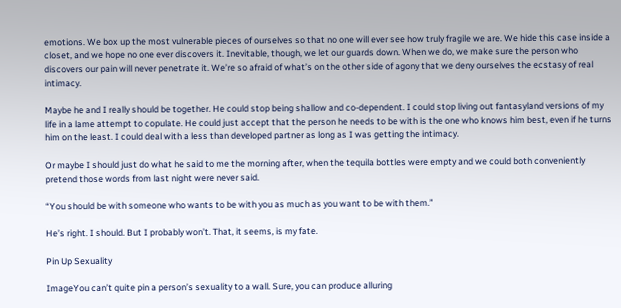emotions. We box up the most vulnerable pieces of ourselves so that no one will ever see how truly fragile we are. We hide this case inside a closet, and we hope no one ever discovers it. Inevitable, though, we let our guards down. When we do, we make sure the person who discovers our pain will never penetrate it. We’re so afraid of what’s on the other side of agony that we deny ourselves the ecstasy of real intimacy.

Maybe he and I really should be together. He could stop being shallow and co-dependent. I could stop living out fantasyland versions of my life in a lame attempt to copulate. He could just accept that the person he needs to be with is the one who knows him best, even if he turns him on the least. I could deal with a less than developed partner as long as I was getting the intimacy.

Or maybe I should just do what he said to me the morning after, when the tequila bottles were empty and we could both conveniently pretend those words from last night were never said.

“You should be with someone who wants to be with you as much as you want to be with them.”

He’s right. I should. But I probably won’t. That, it seems, is my fate.

Pin Up Sexuality

ImageYou can’t quite pin a person’s sexuality to a wall. Sure, you can produce alluring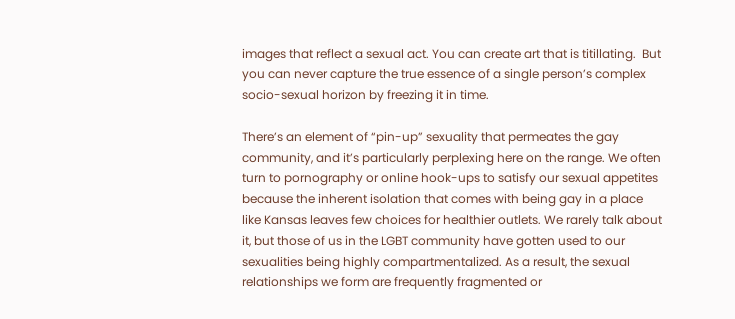images that reflect a sexual act. You can create art that is titillating.  But you can never capture the true essence of a single person’s complex socio-sexual horizon by freezing it in time.

There’s an element of “pin-up” sexuality that permeates the gay community, and it’s particularly perplexing here on the range. We often turn to pornography or online hook-ups to satisfy our sexual appetites because the inherent isolation that comes with being gay in a place like Kansas leaves few choices for healthier outlets. We rarely talk about it, but those of us in the LGBT community have gotten used to our sexualities being highly compartmentalized. As a result, the sexual relationships we form are frequently fragmented or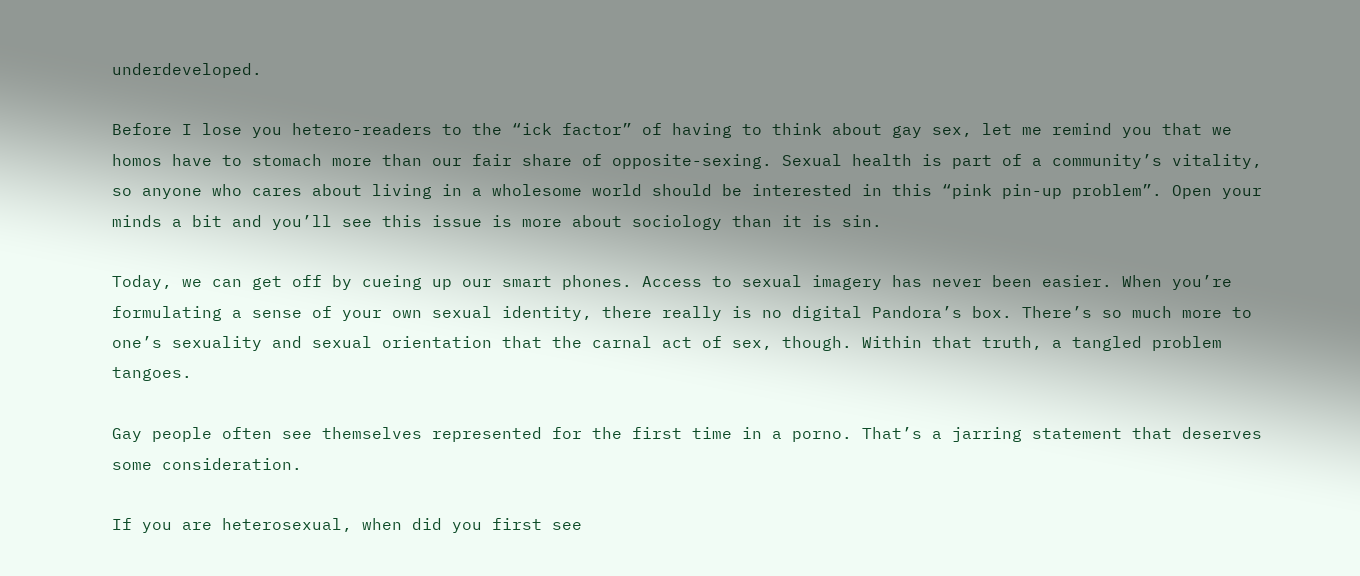underdeveloped.

Before I lose you hetero-readers to the “ick factor” of having to think about gay sex, let me remind you that we homos have to stomach more than our fair share of opposite-sexing. Sexual health is part of a community’s vitality, so anyone who cares about living in a wholesome world should be interested in this “pink pin-up problem”. Open your minds a bit and you’ll see this issue is more about sociology than it is sin.

Today, we can get off by cueing up our smart phones. Access to sexual imagery has never been easier. When you’re formulating a sense of your own sexual identity, there really is no digital Pandora’s box. There’s so much more to one’s sexuality and sexual orientation that the carnal act of sex, though. Within that truth, a tangled problem tangoes.

Gay people often see themselves represented for the first time in a porno. That’s a jarring statement that deserves some consideration.

If you are heterosexual, when did you first see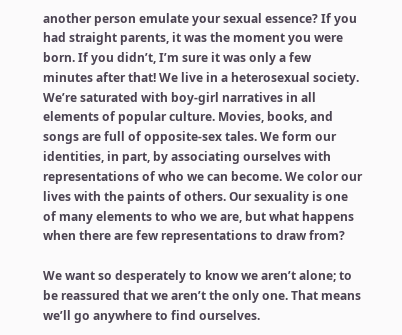another person emulate your sexual essence? If you had straight parents, it was the moment you were born. If you didn’t, I’m sure it was only a few minutes after that! We live in a heterosexual society. We’re saturated with boy-girl narratives in all elements of popular culture. Movies, books, and songs are full of opposite-sex tales. We form our identities, in part, by associating ourselves with representations of who we can become. We color our lives with the paints of others. Our sexuality is one of many elements to who we are, but what happens when there are few representations to draw from?

We want so desperately to know we aren’t alone; to be reassured that we aren’t the only one. That means we’ll go anywhere to find ourselves.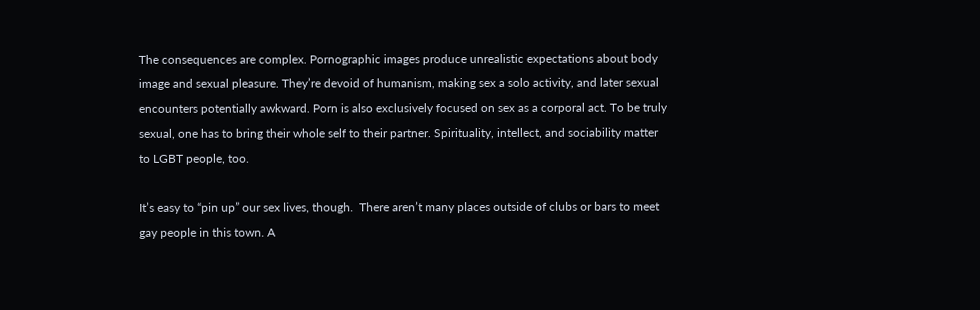The consequences are complex. Pornographic images produce unrealistic expectations about body image and sexual pleasure. They’re devoid of humanism, making sex a solo activity, and later sexual encounters potentially awkward. Porn is also exclusively focused on sex as a corporal act. To be truly sexual, one has to bring their whole self to their partner. Spirituality, intellect, and sociability matter to LGBT people, too.

It’s easy to “pin up” our sex lives, though.  There aren’t many places outside of clubs or bars to meet gay people in this town. A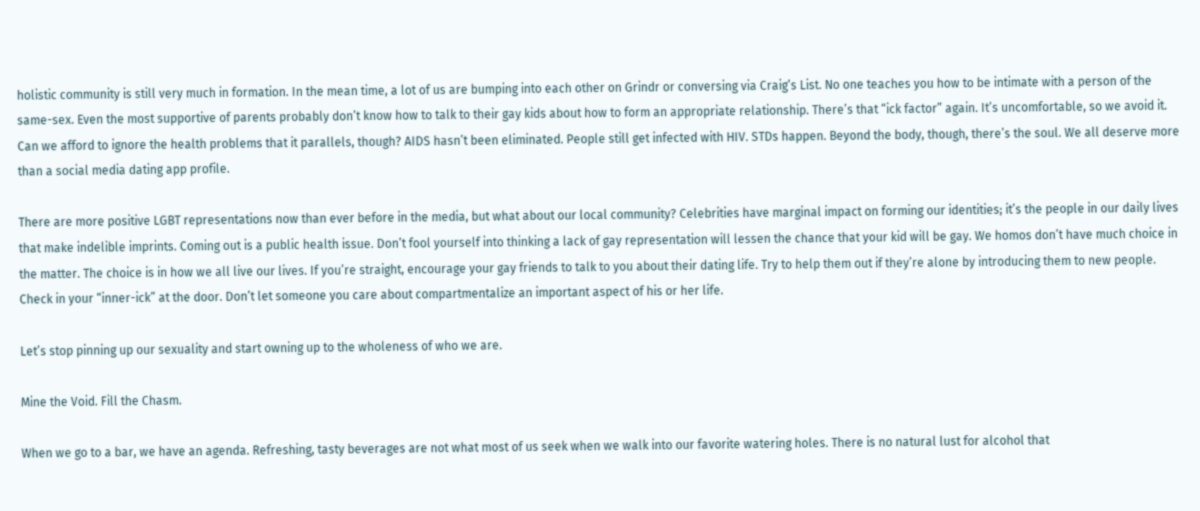holistic community is still very much in formation. In the mean time, a lot of us are bumping into each other on Grindr or conversing via Craig’s List. No one teaches you how to be intimate with a person of the same-sex. Even the most supportive of parents probably don’t know how to talk to their gay kids about how to form an appropriate relationship. There’s that “ick factor” again. It’s uncomfortable, so we avoid it. Can we afford to ignore the health problems that it parallels, though? AIDS hasn’t been eliminated. People still get infected with HIV. STDs happen. Beyond the body, though, there’s the soul. We all deserve more than a social media dating app profile.

There are more positive LGBT representations now than ever before in the media, but what about our local community? Celebrities have marginal impact on forming our identities; it’s the people in our daily lives that make indelible imprints. Coming out is a public health issue. Don’t fool yourself into thinking a lack of gay representation will lessen the chance that your kid will be gay. We homos don’t have much choice in the matter. The choice is in how we all live our lives. If you’re straight, encourage your gay friends to talk to you about their dating life. Try to help them out if they’re alone by introducing them to new people. Check in your “inner-ick” at the door. Don’t let someone you care about compartmentalize an important aspect of his or her life.

Let’s stop pinning up our sexuality and start owning up to the wholeness of who we are.

Mine the Void. Fill the Chasm.

When we go to a bar, we have an agenda. Refreshing, tasty beverages are not what most of us seek when we walk into our favorite watering holes. There is no natural lust for alcohol that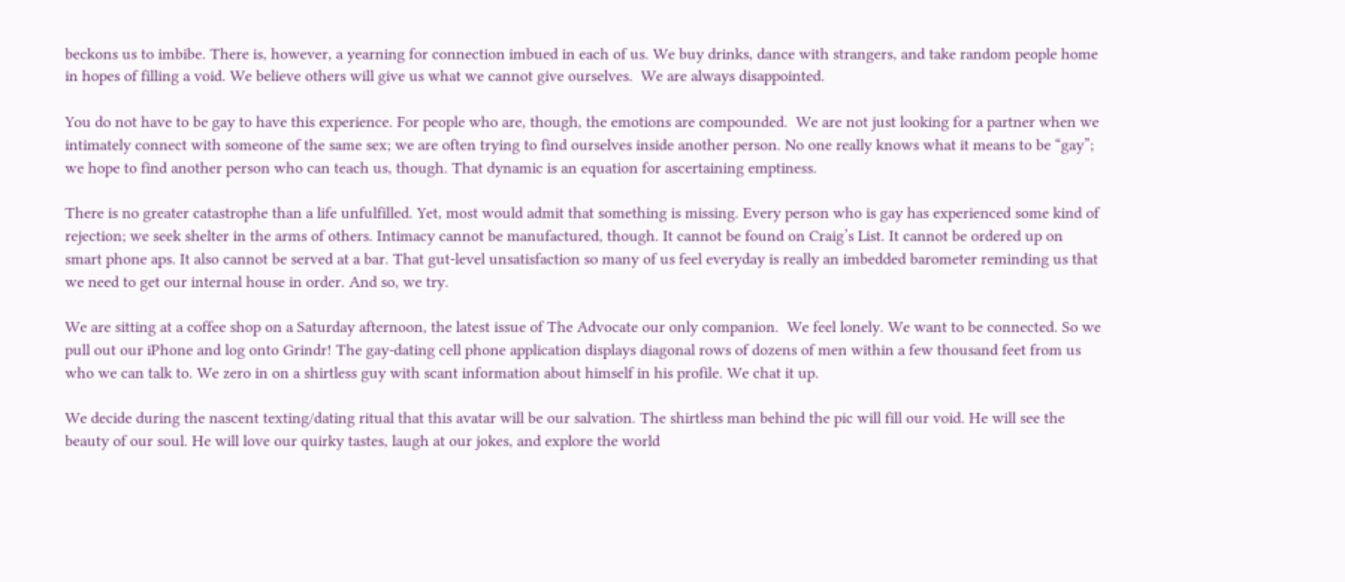beckons us to imbibe. There is, however, a yearning for connection imbued in each of us. We buy drinks, dance with strangers, and take random people home in hopes of filling a void. We believe others will give us what we cannot give ourselves.  We are always disappointed.

You do not have to be gay to have this experience. For people who are, though, the emotions are compounded.  We are not just looking for a partner when we intimately connect with someone of the same sex; we are often trying to find ourselves inside another person. No one really knows what it means to be “gay”; we hope to find another person who can teach us, though. That dynamic is an equation for ascertaining emptiness.

There is no greater catastrophe than a life unfulfilled. Yet, most would admit that something is missing. Every person who is gay has experienced some kind of rejection; we seek shelter in the arms of others. Intimacy cannot be manufactured, though. It cannot be found on Craig’s List. It cannot be ordered up on smart phone aps. It also cannot be served at a bar. That gut-level unsatisfaction so many of us feel everyday is really an imbedded barometer reminding us that we need to get our internal house in order. And so, we try.

We are sitting at a coffee shop on a Saturday afternoon, the latest issue of The Advocate our only companion.  We feel lonely. We want to be connected. So we pull out our iPhone and log onto Grindr! The gay-dating cell phone application displays diagonal rows of dozens of men within a few thousand feet from us who we can talk to. We zero in on a shirtless guy with scant information about himself in his profile. We chat it up.

We decide during the nascent texting/dating ritual that this avatar will be our salvation. The shirtless man behind the pic will fill our void. He will see the beauty of our soul. He will love our quirky tastes, laugh at our jokes, and explore the world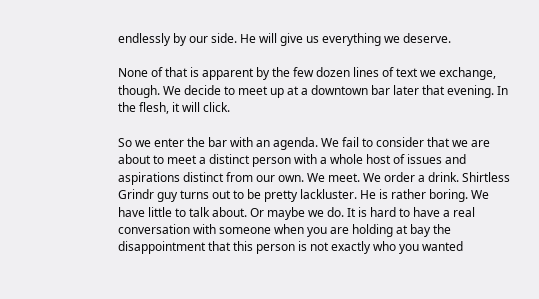endlessly by our side. He will give us everything we deserve.

None of that is apparent by the few dozen lines of text we exchange, though. We decide to meet up at a downtown bar later that evening. In the flesh, it will click.

So we enter the bar with an agenda. We fail to consider that we are about to meet a distinct person with a whole host of issues and aspirations distinct from our own. We meet. We order a drink. Shirtless Grindr guy turns out to be pretty lackluster. He is rather boring. We have little to talk about. Or maybe we do. It is hard to have a real conversation with someone when you are holding at bay the disappointment that this person is not exactly who you wanted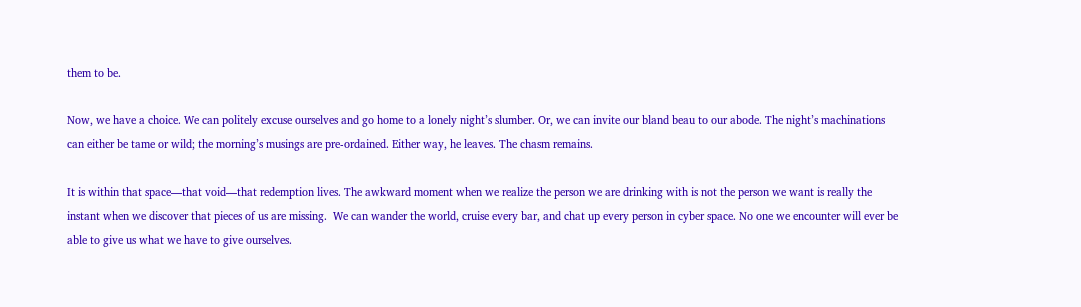them to be.

Now, we have a choice. We can politely excuse ourselves and go home to a lonely night’s slumber. Or, we can invite our bland beau to our abode. The night’s machinations can either be tame or wild; the morning’s musings are pre-ordained. Either way, he leaves. The chasm remains.

It is within that space—that void—that redemption lives. The awkward moment when we realize the person we are drinking with is not the person we want is really the instant when we discover that pieces of us are missing.  We can wander the world, cruise every bar, and chat up every person in cyber space. No one we encounter will ever be able to give us what we have to give ourselves.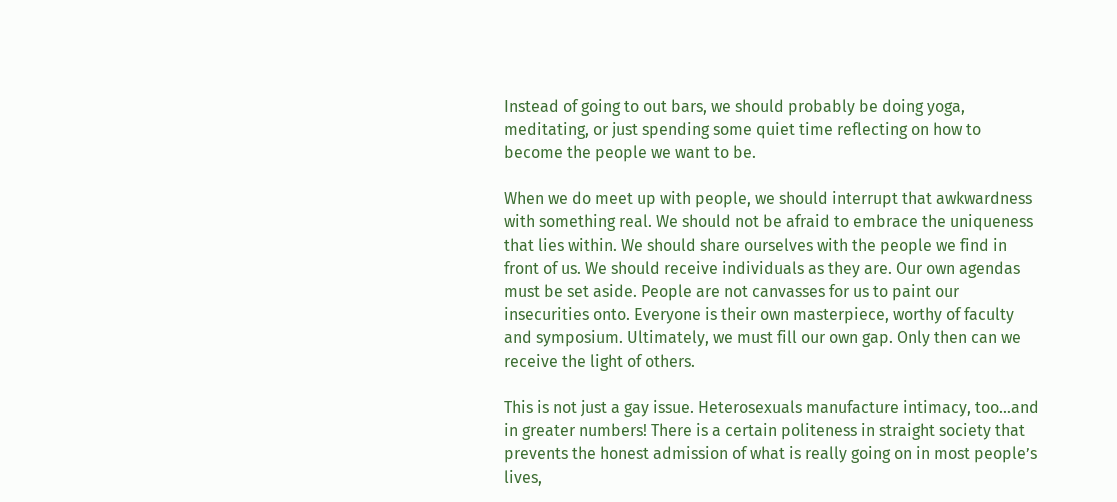Instead of going to out bars, we should probably be doing yoga, meditating, or just spending some quiet time reflecting on how to become the people we want to be.

When we do meet up with people, we should interrupt that awkwardness with something real. We should not be afraid to embrace the uniqueness that lies within. We should share ourselves with the people we find in front of us. We should receive individuals as they are. Our own agendas must be set aside. People are not canvasses for us to paint our insecurities onto. Everyone is their own masterpiece, worthy of faculty and symposium. Ultimately, we must fill our own gap. Only then can we receive the light of others.

This is not just a gay issue. Heterosexuals manufacture intimacy, too…and in greater numbers! There is a certain politeness in straight society that prevents the honest admission of what is really going on in most people’s lives,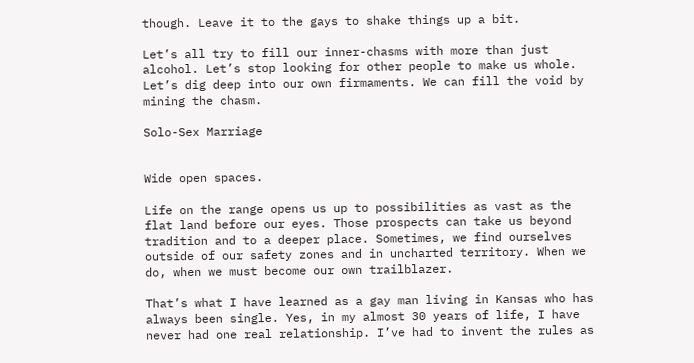though. Leave it to the gays to shake things up a bit.

Let’s all try to fill our inner-chasms with more than just alcohol. Let’s stop looking for other people to make us whole. Let’s dig deep into our own firmaments. We can fill the void by mining the chasm.

Solo-Sex Marriage


Wide open spaces.

Life on the range opens us up to possibilities as vast as the flat land before our eyes. Those prospects can take us beyond tradition and to a deeper place. Sometimes, we find ourselves outside of our safety zones and in uncharted territory. When we do, when we must become our own trailblazer.

That’s what I have learned as a gay man living in Kansas who has always been single. Yes, in my almost 30 years of life, I have never had one real relationship. I’ve had to invent the rules as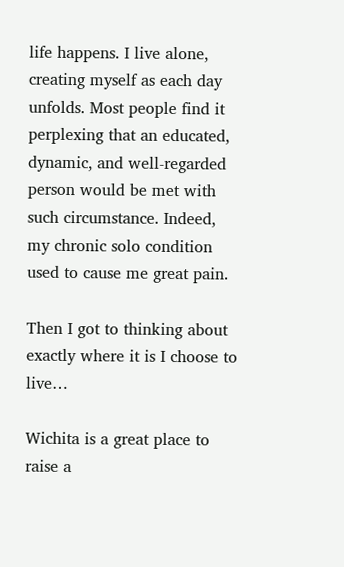life happens. I live alone, creating myself as each day unfolds. Most people find it perplexing that an educated, dynamic, and well-regarded person would be met with such circumstance. Indeed, my chronic solo condition used to cause me great pain.

Then I got to thinking about exactly where it is I choose to live…

Wichita is a great place to raise a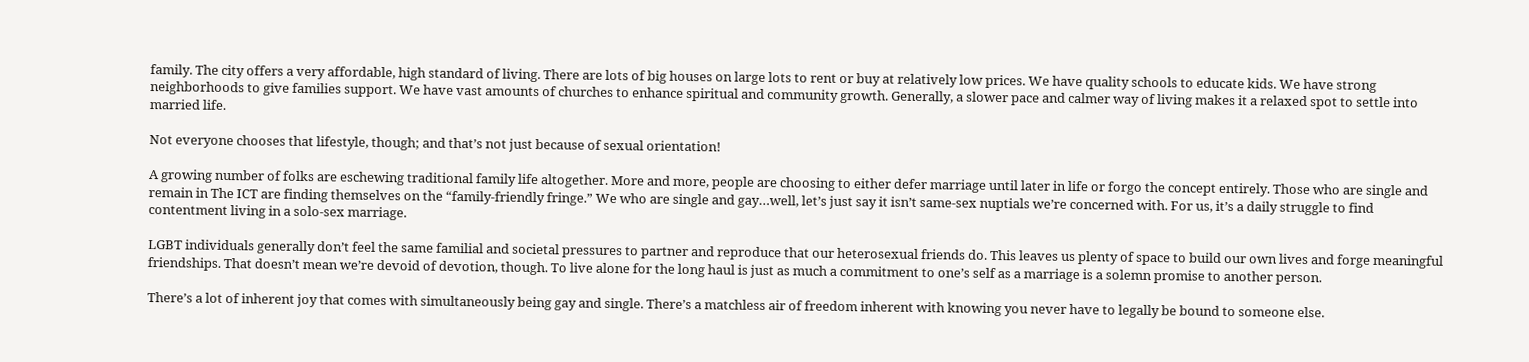family. The city offers a very affordable, high standard of living. There are lots of big houses on large lots to rent or buy at relatively low prices. We have quality schools to educate kids. We have strong neighborhoods to give families support. We have vast amounts of churches to enhance spiritual and community growth. Generally, a slower pace and calmer way of living makes it a relaxed spot to settle into married life.

Not everyone chooses that lifestyle, though; and that’s not just because of sexual orientation!

A growing number of folks are eschewing traditional family life altogether. More and more, people are choosing to either defer marriage until later in life or forgo the concept entirely. Those who are single and remain in The ICT are finding themselves on the “family-friendly fringe.” We who are single and gay…well, let’s just say it isn’t same-sex nuptials we’re concerned with. For us, it’s a daily struggle to find contentment living in a solo-sex marriage.

LGBT individuals generally don’t feel the same familial and societal pressures to partner and reproduce that our heterosexual friends do. This leaves us plenty of space to build our own lives and forge meaningful friendships. That doesn’t mean we’re devoid of devotion, though. To live alone for the long haul is just as much a commitment to one’s self as a marriage is a solemn promise to another person.

There’s a lot of inherent joy that comes with simultaneously being gay and single. There’s a matchless air of freedom inherent with knowing you never have to legally be bound to someone else.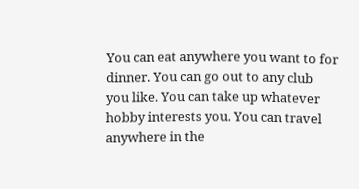You can eat anywhere you want to for dinner. You can go out to any club you like. You can take up whatever hobby interests you. You can travel anywhere in the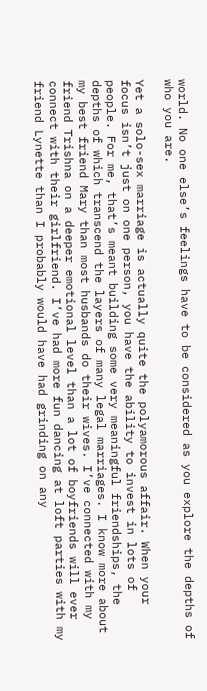world. No one else’s feelings have to be considered as you explore the depths of who you are.

Yet a solo-sex marriage is actually quite the polyamorous affair. When your focus isn’t just on one person, you have the ability to invest in lots of people. For me, that’s meant building some very meaningful friendships, the depths of which transcend the layers of many legal marriages. I know more about my best friend Mary than most husbands do their wives. I’ve connected with my friend Trishna on a deeper emotional level than a lot of boyfriends will ever connect with their girlfriend. I’ve had more fun dancing at loft parties with my friend Lynette than I probably would have had grinding on any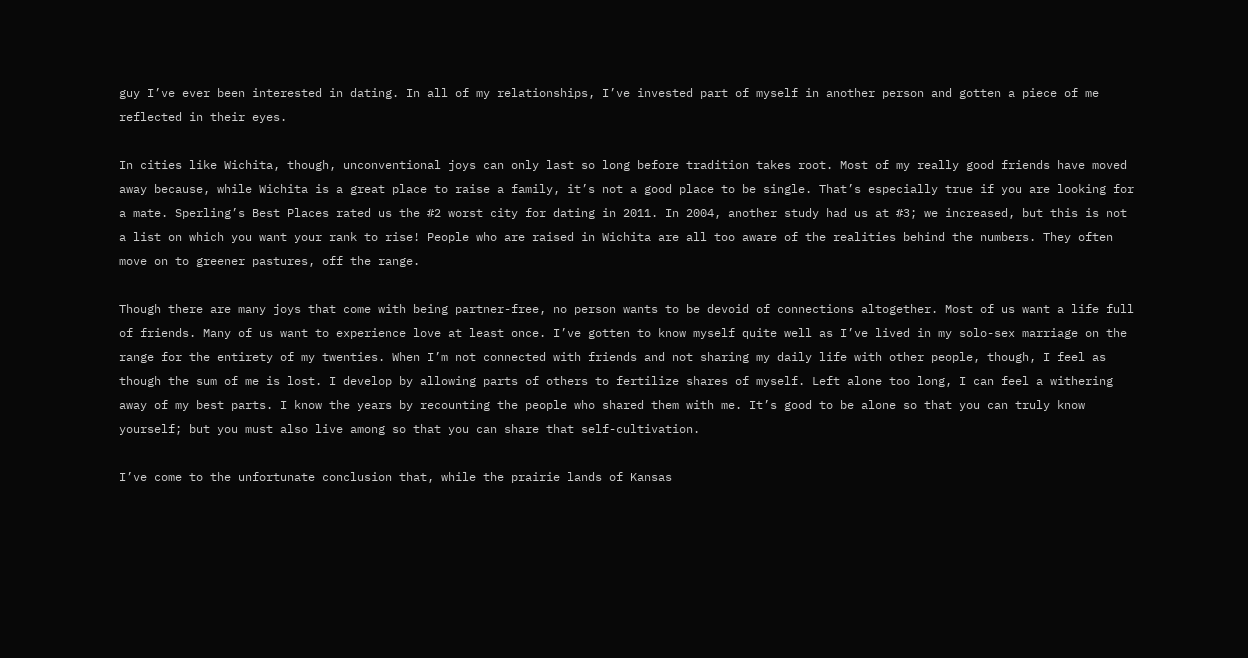guy I’ve ever been interested in dating. In all of my relationships, I’ve invested part of myself in another person and gotten a piece of me reflected in their eyes.

In cities like Wichita, though, unconventional joys can only last so long before tradition takes root. Most of my really good friends have moved away because, while Wichita is a great place to raise a family, it’s not a good place to be single. That’s especially true if you are looking for a mate. Sperling’s Best Places rated us the #2 worst city for dating in 2011. In 2004, another study had us at #3; we increased, but this is not a list on which you want your rank to rise! People who are raised in Wichita are all too aware of the realities behind the numbers. They often move on to greener pastures, off the range.

Though there are many joys that come with being partner-free, no person wants to be devoid of connections altogether. Most of us want a life full of friends. Many of us want to experience love at least once. I’ve gotten to know myself quite well as I’ve lived in my solo-sex marriage on the range for the entirety of my twenties. When I’m not connected with friends and not sharing my daily life with other people, though, I feel as though the sum of me is lost. I develop by allowing parts of others to fertilize shares of myself. Left alone too long, I can feel a withering away of my best parts. I know the years by recounting the people who shared them with me. It’s good to be alone so that you can truly know yourself; but you must also live among so that you can share that self-cultivation.

I’ve come to the unfortunate conclusion that, while the prairie lands of Kansas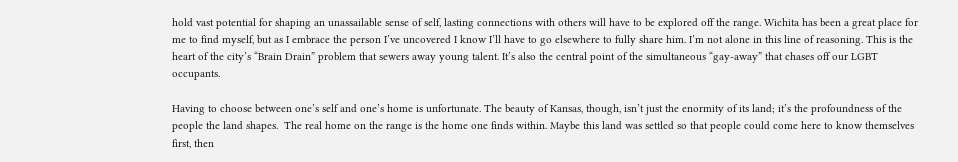hold vast potential for shaping an unassailable sense of self, lasting connections with others will have to be explored off the range. Wichita has been a great place for me to find myself, but as I embrace the person I’ve uncovered I know I’ll have to go elsewhere to fully share him. I’m not alone in this line of reasoning. This is the heart of the city’s “Brain Drain” problem that sewers away young talent. It’s also the central point of the simultaneous “gay-away” that chases off our LGBT occupants.

Having to choose between one’s self and one’s home is unfortunate. The beauty of Kansas, though, isn’t just the enormity of its land; it’s the profoundness of the people the land shapes.  The real home on the range is the home one finds within. Maybe this land was settled so that people could come here to know themselves first, then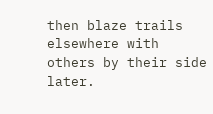then blaze trails elsewhere with others by their side later.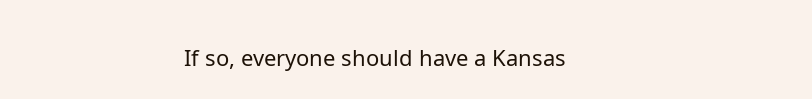If so, everyone should have a Kansas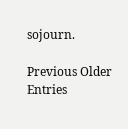sojourn.

Previous Older Entries